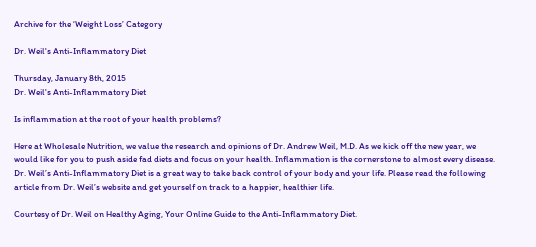Archive for the ‘Weight Loss’ Category

Dr. Weil's Anti-Inflammatory Diet

Thursday, January 8th, 2015
Dr. Weil's Anti-Inflammatory Diet

Is inflammation at the root of your health problems?

Here at Wholesale Nutrition, we value the research and opinions of Dr. Andrew Weil, M.D. As we kick off the new year, we would like for you to push aside fad diets and focus on your health. Inflammation is the cornerstone to almost every disease. Dr. Weil’s Anti-Inflammatory Diet is a great way to take back control of your body and your life. Please read the following article from Dr. Weil’s website and get yourself on track to a happier, healthier life.

Courtesy of Dr. Weil on Healthy Aging, Your Online Guide to the Anti-Inflammatory Diet.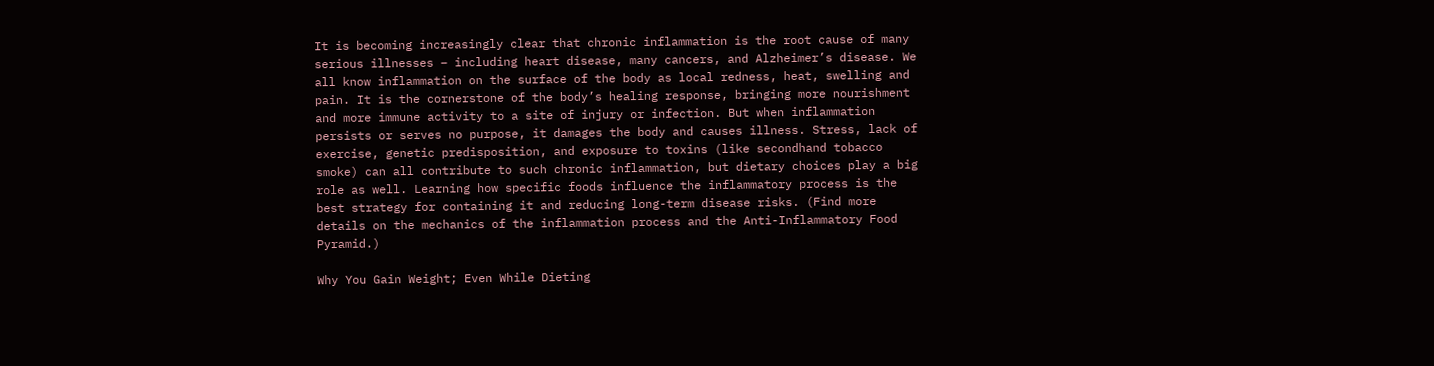It is becoming increasingly clear that chronic inflammation is the root cause of many serious illnesses – including heart disease, many cancers, and Alzheimer’s disease. We all know inflammation on the surface of the body as local redness, heat, swelling and pain. It is the cornerstone of the body’s healing response, bringing more nourishment and more immune activity to a site of injury or infection. But when inflammation persists or serves no purpose, it damages the body and causes illness. Stress, lack of exercise, genetic predisposition, and exposure to toxins (like secondhand tobacco smoke) can all contribute to such chronic inflammation, but dietary choices play a big role as well. Learning how specific foods influence the inflammatory process is the best strategy for containing it and reducing long-term disease risks. (Find more details on the mechanics of the inflammation process and the Anti-Inflammatory Food Pyramid.)

Why You Gain Weight; Even While Dieting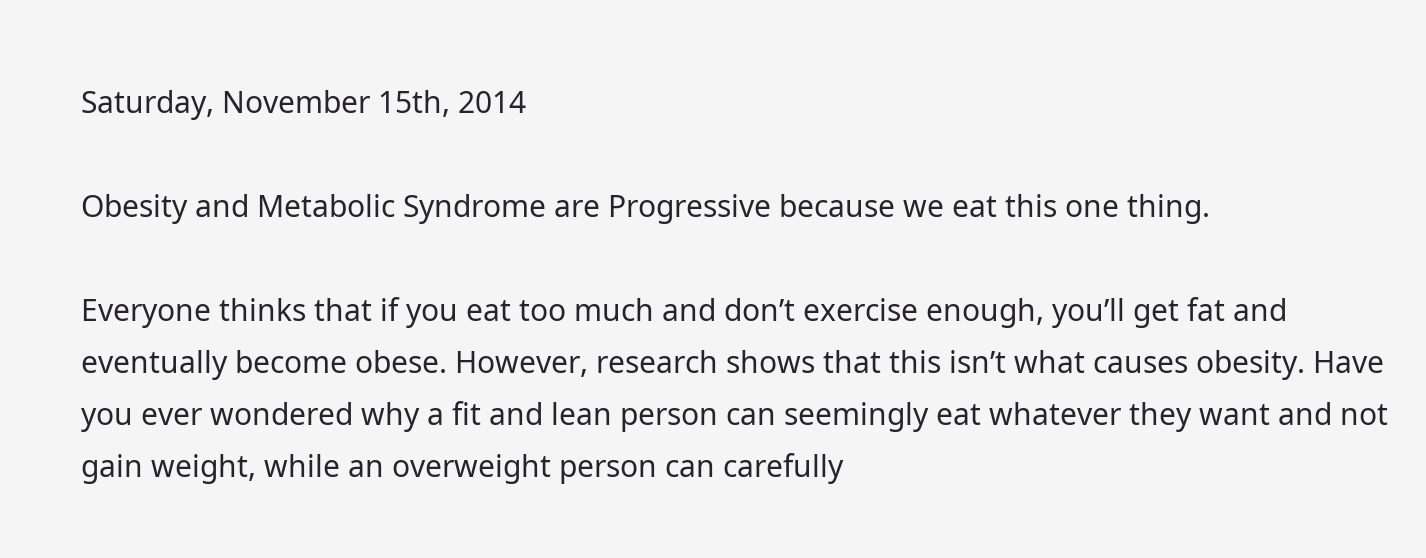Saturday, November 15th, 2014

Obesity and Metabolic Syndrome are Progressive because we eat this one thing.

Everyone thinks that if you eat too much and don’t exercise enough, you’ll get fat and eventually become obese. However, research shows that this isn’t what causes obesity. Have you ever wondered why a fit and lean person can seemingly eat whatever they want and not gain weight, while an overweight person can carefully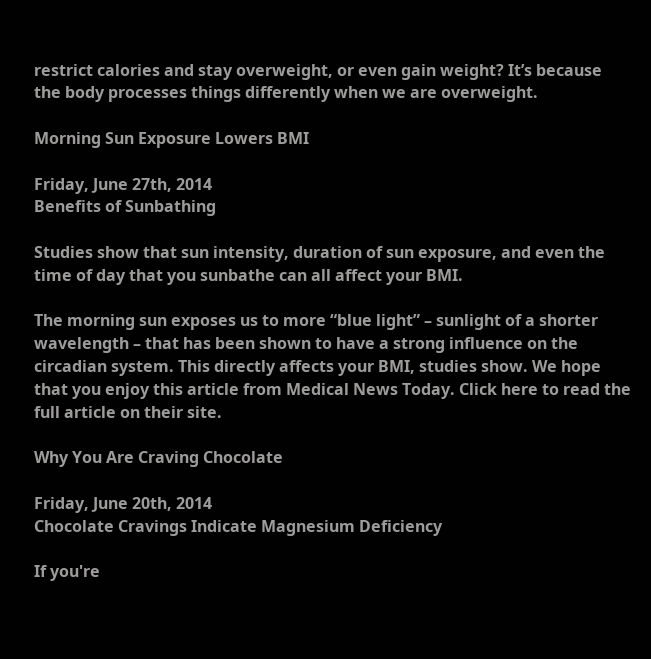restrict calories and stay overweight, or even gain weight? It’s because the body processes things differently when we are overweight.

Morning Sun Exposure Lowers BMI

Friday, June 27th, 2014
Benefits of Sunbathing

Studies show that sun intensity, duration of sun exposure, and even the time of day that you sunbathe can all affect your BMI.

The morning sun exposes us to more “blue light” – sunlight of a shorter wavelength – that has been shown to have a strong influence on the circadian system. This directly affects your BMI, studies show. We hope that you enjoy this article from Medical News Today. Click here to read the full article on their site.

Why You Are Craving Chocolate

Friday, June 20th, 2014
Chocolate Cravings Indicate Magnesium Deficiency

If you're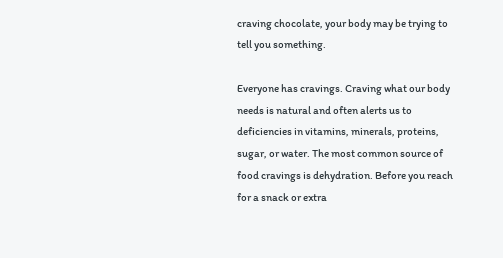craving chocolate, your body may be trying to tell you something.

Everyone has cravings. Craving what our body needs is natural and often alerts us to deficiencies in vitamins, minerals, proteins, sugar, or water. The most common source of food cravings is dehydration. Before you reach for a snack or extra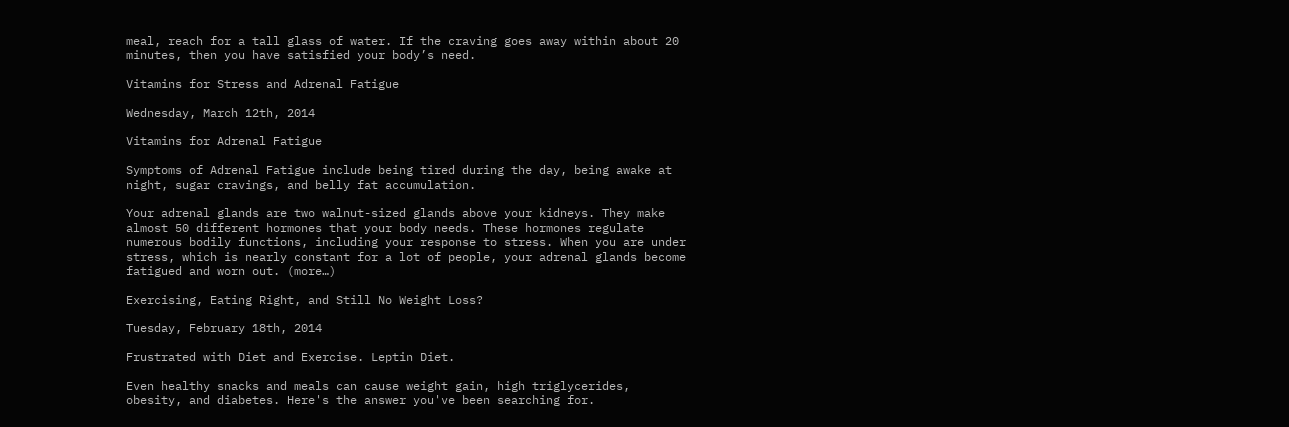meal, reach for a tall glass of water. If the craving goes away within about 20 minutes, then you have satisfied your body’s need.

Vitamins for Stress and Adrenal Fatigue

Wednesday, March 12th, 2014

Vitamins for Adrenal Fatigue

Symptoms of Adrenal Fatigue include being tired during the day, being awake at night, sugar cravings, and belly fat accumulation.

Your adrenal glands are two walnut-sized glands above your kidneys. They make almost 50 different hormones that your body needs. These hormones regulate numerous bodily functions, including your response to stress. When you are under stress, which is nearly constant for a lot of people, your adrenal glands become fatigued and worn out. (more…)

Exercising, Eating Right, and Still No Weight Loss?

Tuesday, February 18th, 2014

Frustrated with Diet and Exercise. Leptin Diet.

Even healthy snacks and meals can cause weight gain, high triglycerides, obesity, and diabetes. Here's the answer you've been searching for.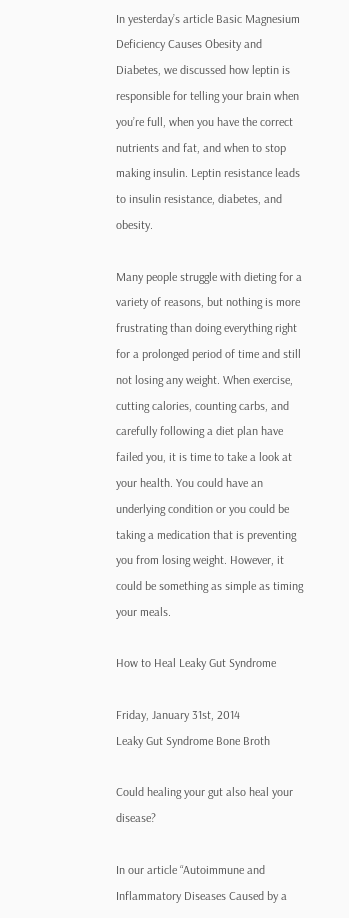In yesterday’s article Basic Magnesium Deficiency Causes Obesity and Diabetes, we discussed how leptin is responsible for telling your brain when you’re full, when you have the correct nutrients and fat, and when to stop making insulin. Leptin resistance leads to insulin resistance, diabetes, and obesity.

Many people struggle with dieting for a variety of reasons, but nothing is more frustrating than doing everything right for a prolonged period of time and still not losing any weight. When exercise, cutting calories, counting carbs, and carefully following a diet plan have failed you, it is time to take a look at your health. You could have an underlying condition or you could be taking a medication that is preventing you from losing weight. However, it could be something as simple as timing your meals.

How to Heal Leaky Gut Syndrome

Friday, January 31st, 2014
Leaky Gut Syndrome Bone Broth

Could healing your gut also heal your disease?

In our article “Autoimmune and Inflammatory Diseases Caused by a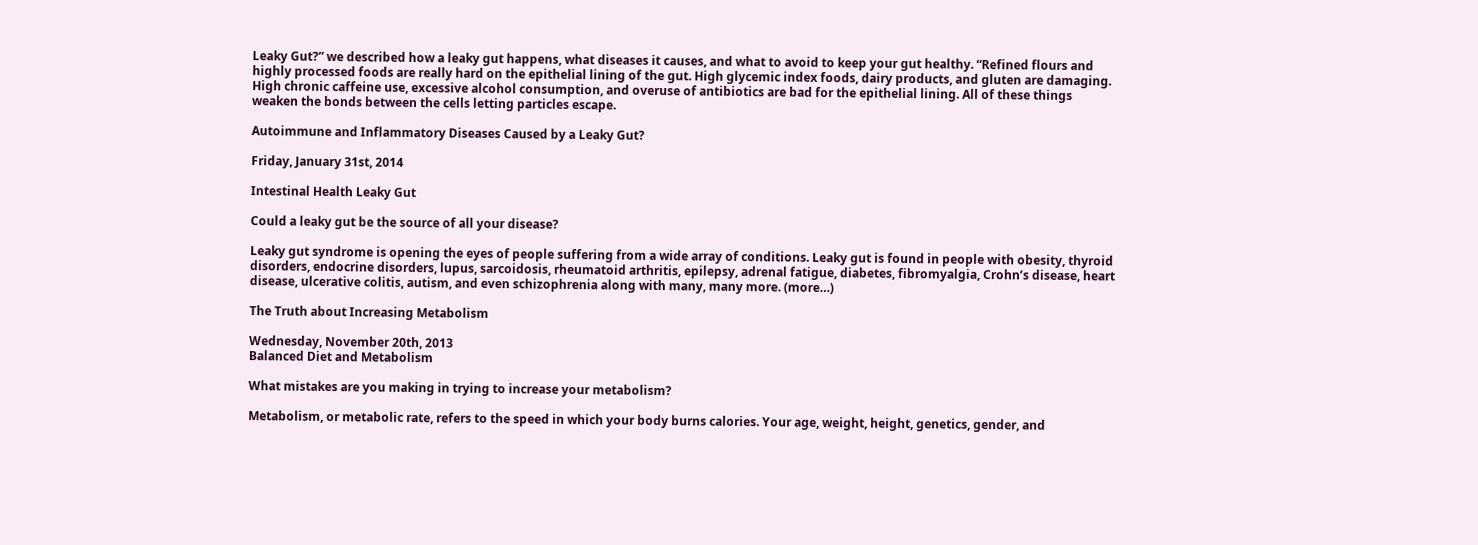Leaky Gut?” we described how a leaky gut happens, what diseases it causes, and what to avoid to keep your gut healthy. “Refined flours and highly processed foods are really hard on the epithelial lining of the gut. High glycemic index foods, dairy products, and gluten are damaging. High chronic caffeine use, excessive alcohol consumption, and overuse of antibiotics are bad for the epithelial lining. All of these things weaken the bonds between the cells letting particles escape.

Autoimmune and Inflammatory Diseases Caused by a Leaky Gut?

Friday, January 31st, 2014

Intestinal Health Leaky Gut

Could a leaky gut be the source of all your disease?

Leaky gut syndrome is opening the eyes of people suffering from a wide array of conditions. Leaky gut is found in people with obesity, thyroid disorders, endocrine disorders, lupus, sarcoidosis, rheumatoid arthritis, epilepsy, adrenal fatigue, diabetes, fibromyalgia, Crohn’s disease, heart disease, ulcerative colitis, autism, and even schizophrenia along with many, many more. (more…)

The Truth about Increasing Metabolism

Wednesday, November 20th, 2013
Balanced Diet and Metabolism

What mistakes are you making in trying to increase your metabolism?

Metabolism, or metabolic rate, refers to the speed in which your body burns calories. Your age, weight, height, genetics, gender, and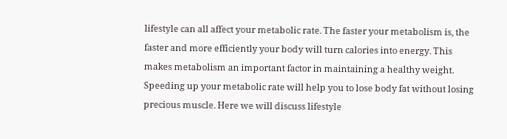lifestyle can all affect your metabolic rate. The faster your metabolism is, the faster and more efficiently your body will turn calories into energy. This makes metabolism an important factor in maintaining a healthy weight. Speeding up your metabolic rate will help you to lose body fat without losing precious muscle. Here we will discuss lifestyle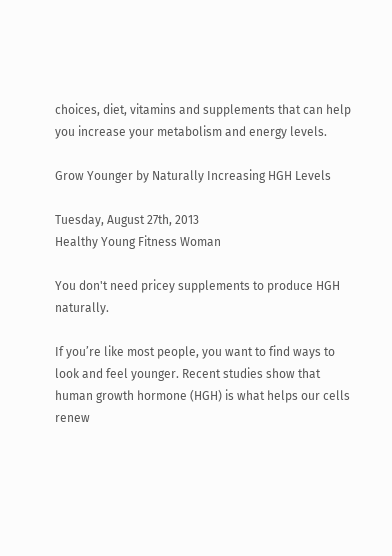choices, diet, vitamins and supplements that can help you increase your metabolism and energy levels.

Grow Younger by Naturally Increasing HGH Levels

Tuesday, August 27th, 2013
Healthy Young Fitness Woman

You don't need pricey supplements to produce HGH naturally.

If you’re like most people, you want to find ways to look and feel younger. Recent studies show that human growth hormone (HGH) is what helps our cells renew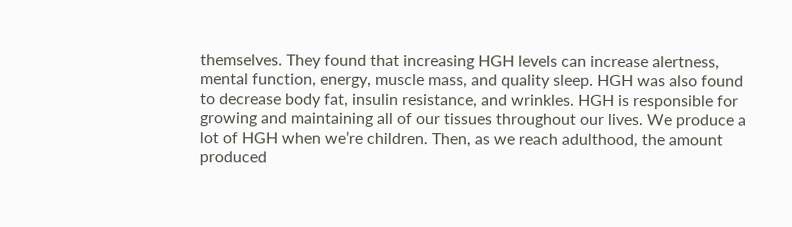themselves. They found that increasing HGH levels can increase alertness, mental function, energy, muscle mass, and quality sleep. HGH was also found to decrease body fat, insulin resistance, and wrinkles. HGH is responsible for growing and maintaining all of our tissues throughout our lives. We produce a lot of HGH when we’re children. Then, as we reach adulthood, the amount produced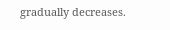gradually decreases.